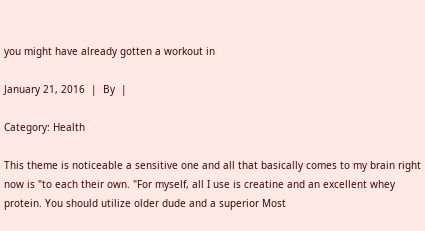you might have already gotten a workout in

January 21, 2016  |  By  |

Category: Health

This theme is noticeable a sensitive one and all that basically comes to my brain right now is "to each their own. "For myself, all I use is creatine and an excellent whey protein. You should utilize older dude and a superior Most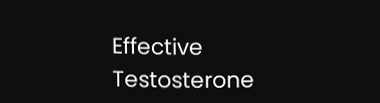Effective Testosterone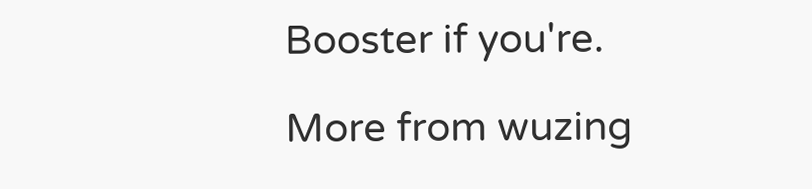Booster if you're.

More from wuzing